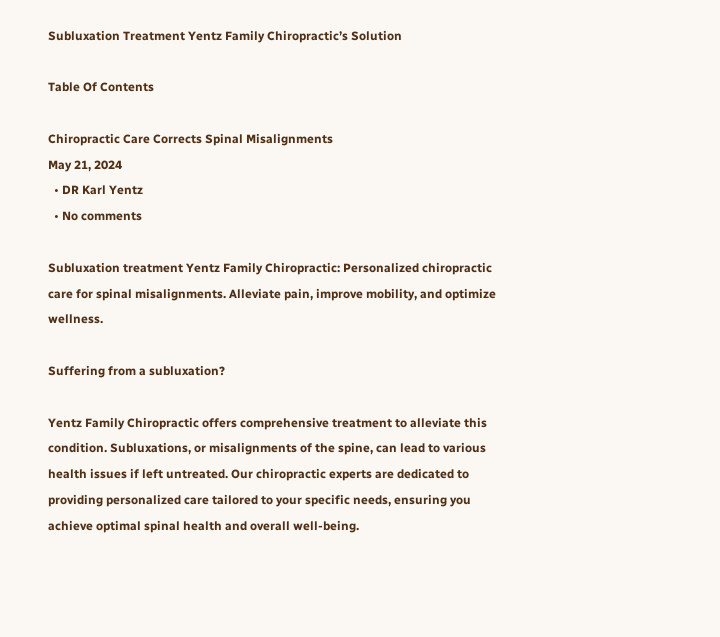Subluxation Treatment Yentz Family Chiropractic’s Solution

Table Of Contents

Chiropractic Care Corrects Spinal Misalignments
May 21, 2024
  • DR Karl Yentz
  • No comments

Subluxation treatment Yentz Family Chiropractic: Personalized chiropractic care for spinal misalignments. Alleviate pain, improve mobility, and optimize wellness.

Suffering from a subluxation?

Yentz Family Chiropractic offers comprehensive treatment to alleviate this condition. Subluxations, or misalignments of the spine, can lead to various health issues if left untreated. Our chiropractic experts are dedicated to providing personalized care tailored to your specific needs, ensuring you achieve optimal spinal health and overall well-being.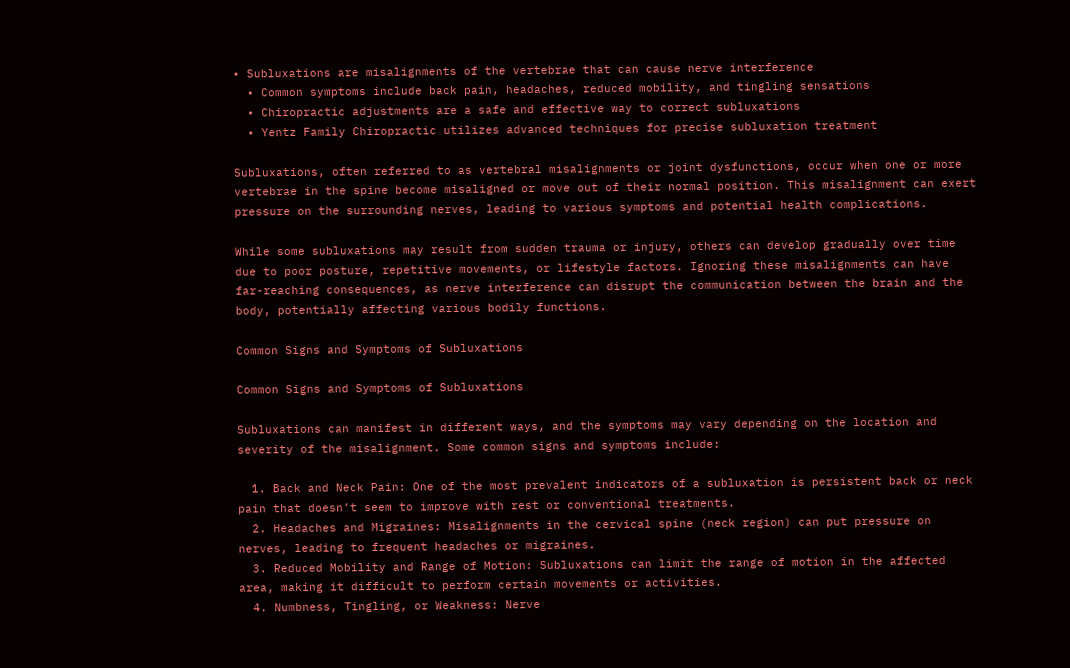• Subluxations are misalignments of the vertebrae that can cause nerve interference
  • Common symptoms include back pain, headaches, reduced mobility, and tingling sensations
  • Chiropractic adjustments are a safe and effective way to correct subluxations
  • Yentz Family Chiropractic utilizes advanced techniques for precise subluxation treatment

Subluxations, often referred to as vertebral misalignments or joint dysfunctions, occur when one or more vertebrae in the spine become misaligned or move out of their normal position. This misalignment can exert pressure on the surrounding nerves, leading to various symptoms and potential health complications.

While some subluxations may result from sudden trauma or injury, others can develop gradually over time due to poor posture, repetitive movements, or lifestyle factors. Ignoring these misalignments can have far-reaching consequences, as nerve interference can disrupt the communication between the brain and the body, potentially affecting various bodily functions.

Common Signs and Symptoms of Subluxations

Common Signs and Symptoms of Subluxations

Subluxations can manifest in different ways, and the symptoms may vary depending on the location and severity of the misalignment. Some common signs and symptoms include:

  1. Back and Neck Pain: One of the most prevalent indicators of a subluxation is persistent back or neck pain that doesn’t seem to improve with rest or conventional treatments.
  2. Headaches and Migraines: Misalignments in the cervical spine (neck region) can put pressure on nerves, leading to frequent headaches or migraines.
  3. Reduced Mobility and Range of Motion: Subluxations can limit the range of motion in the affected area, making it difficult to perform certain movements or activities.
  4. Numbness, Tingling, or Weakness: Nerve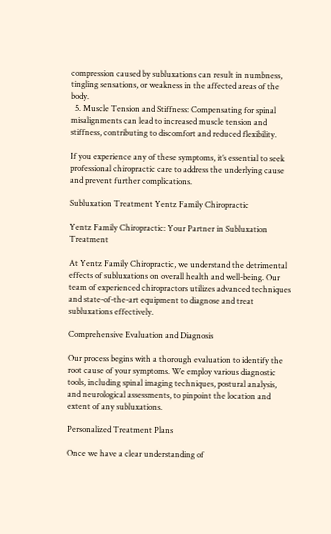compression caused by subluxations can result in numbness, tingling sensations, or weakness in the affected areas of the body.
  5. Muscle Tension and Stiffness: Compensating for spinal misalignments can lead to increased muscle tension and stiffness, contributing to discomfort and reduced flexibility.

If you experience any of these symptoms, it’s essential to seek professional chiropractic care to address the underlying cause and prevent further complications.

Subluxation Treatment Yentz Family Chiropractic

Yentz Family Chiropractic: Your Partner in Subluxation Treatment

At Yentz Family Chiropractic, we understand the detrimental effects of subluxations on overall health and well-being. Our team of experienced chiropractors utilizes advanced techniques and state-of-the-art equipment to diagnose and treat subluxations effectively.

Comprehensive Evaluation and Diagnosis

Our process begins with a thorough evaluation to identify the root cause of your symptoms. We employ various diagnostic tools, including spinal imaging techniques, postural analysis, and neurological assessments, to pinpoint the location and extent of any subluxations.

Personalized Treatment Plans

Once we have a clear understanding of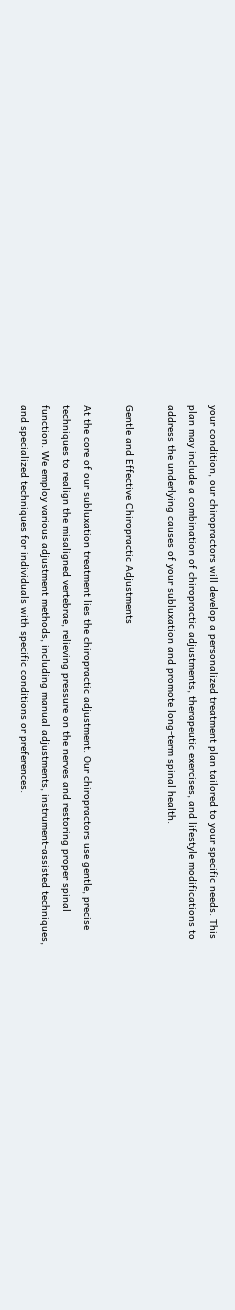your condition, our chiropractors will develop a personalized treatment plan tailored to your specific needs. This plan may include a combination of chiropractic adjustments, therapeutic exercises, and lifestyle modifications to address the underlying causes of your subluxation and promote long-term spinal health.

Gentle and Effective Chiropractic Adjustments

At the core of our subluxation treatment lies the chiropractic adjustment. Our chiropractors use gentle, precise techniques to realign the misaligned vertebrae, relieving pressure on the nerves and restoring proper spinal function. We employ various adjustment methods, including manual adjustments, instrument-assisted techniques, and specialized techniques for individuals with specific conditions or preferences.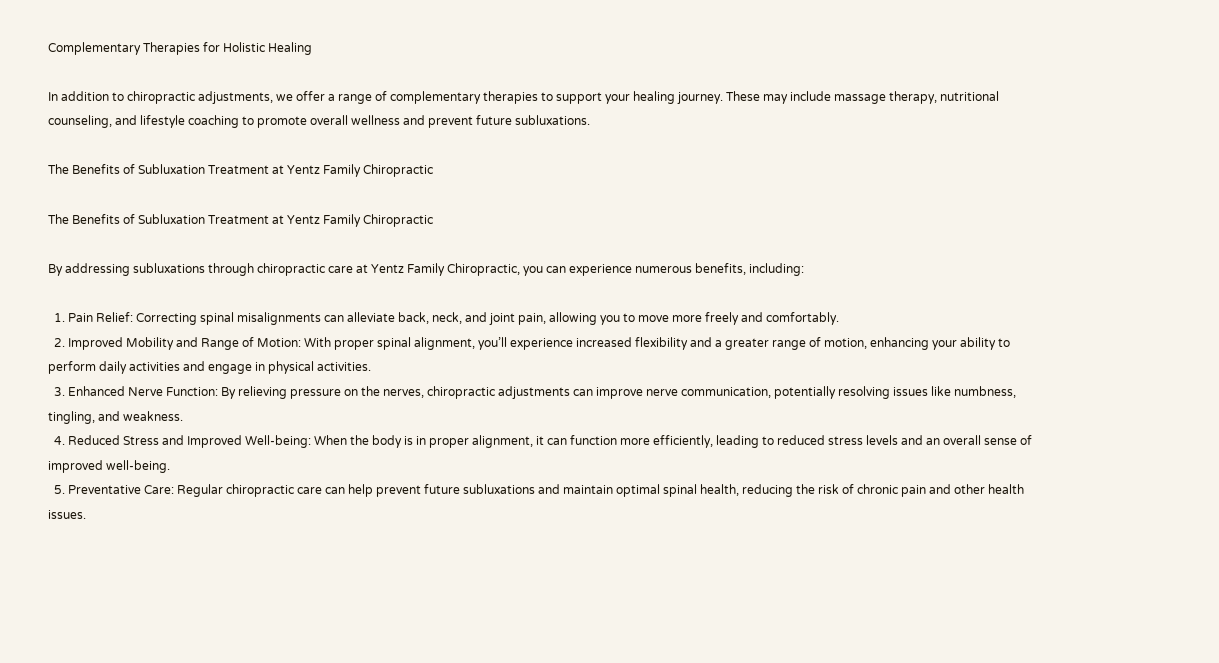Complementary Therapies for Holistic Healing

In addition to chiropractic adjustments, we offer a range of complementary therapies to support your healing journey. These may include massage therapy, nutritional counseling, and lifestyle coaching to promote overall wellness and prevent future subluxations.

The Benefits of Subluxation Treatment at Yentz Family Chiropractic

The Benefits of Subluxation Treatment at Yentz Family Chiropractic

By addressing subluxations through chiropractic care at Yentz Family Chiropractic, you can experience numerous benefits, including:

  1. Pain Relief: Correcting spinal misalignments can alleviate back, neck, and joint pain, allowing you to move more freely and comfortably.
  2. Improved Mobility and Range of Motion: With proper spinal alignment, you’ll experience increased flexibility and a greater range of motion, enhancing your ability to perform daily activities and engage in physical activities.
  3. Enhanced Nerve Function: By relieving pressure on the nerves, chiropractic adjustments can improve nerve communication, potentially resolving issues like numbness, tingling, and weakness.
  4. Reduced Stress and Improved Well-being: When the body is in proper alignment, it can function more efficiently, leading to reduced stress levels and an overall sense of improved well-being.
  5. Preventative Care: Regular chiropractic care can help prevent future subluxations and maintain optimal spinal health, reducing the risk of chronic pain and other health issues.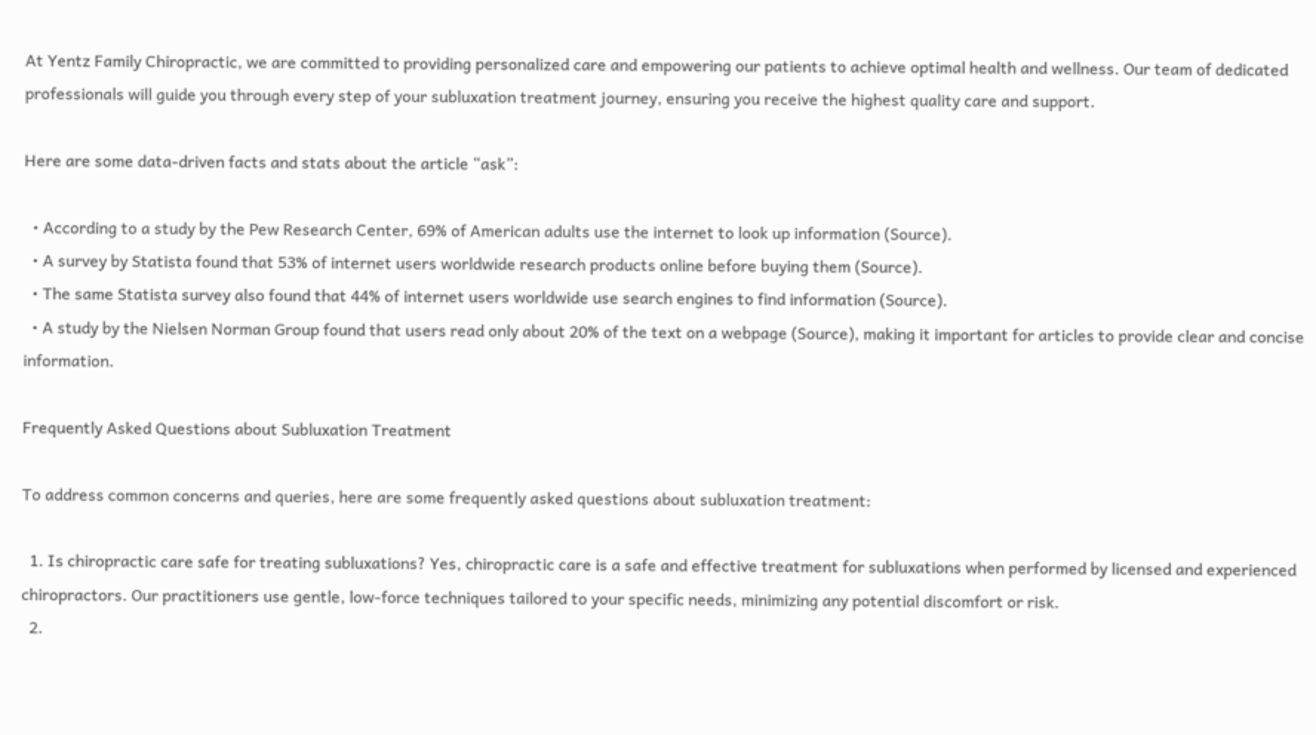At Yentz Family Chiropractic, we are committed to providing personalized care and empowering our patients to achieve optimal health and wellness. Our team of dedicated professionals will guide you through every step of your subluxation treatment journey, ensuring you receive the highest quality care and support.

Here are some data-driven facts and stats about the article “ask”:

  • According to a study by the Pew Research Center, 69% of American adults use the internet to look up information (Source).
  • A survey by Statista found that 53% of internet users worldwide research products online before buying them (Source).
  • The same Statista survey also found that 44% of internet users worldwide use search engines to find information (Source).
  • A study by the Nielsen Norman Group found that users read only about 20% of the text on a webpage (Source), making it important for articles to provide clear and concise information.

Frequently Asked Questions about Subluxation Treatment

To address common concerns and queries, here are some frequently asked questions about subluxation treatment:

  1. Is chiropractic care safe for treating subluxations? Yes, chiropractic care is a safe and effective treatment for subluxations when performed by licensed and experienced chiropractors. Our practitioners use gentle, low-force techniques tailored to your specific needs, minimizing any potential discomfort or risk.
  2.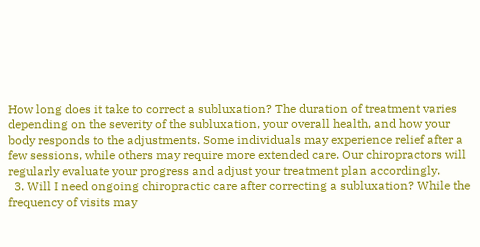How long does it take to correct a subluxation? The duration of treatment varies depending on the severity of the subluxation, your overall health, and how your body responds to the adjustments. Some individuals may experience relief after a few sessions, while others may require more extended care. Our chiropractors will regularly evaluate your progress and adjust your treatment plan accordingly.
  3. Will I need ongoing chiropractic care after correcting a subluxation? While the frequency of visits may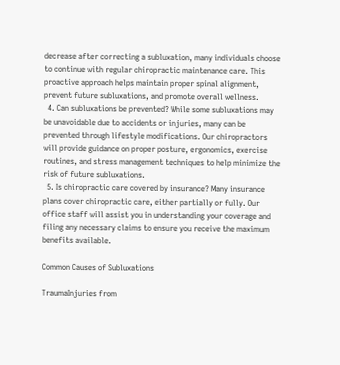decrease after correcting a subluxation, many individuals choose to continue with regular chiropractic maintenance care. This proactive approach helps maintain proper spinal alignment, prevent future subluxations, and promote overall wellness.
  4. Can subluxations be prevented? While some subluxations may be unavoidable due to accidents or injuries, many can be prevented through lifestyle modifications. Our chiropractors will provide guidance on proper posture, ergonomics, exercise routines, and stress management techniques to help minimize the risk of future subluxations.
  5. Is chiropractic care covered by insurance? Many insurance plans cover chiropractic care, either partially or fully. Our office staff will assist you in understanding your coverage and filing any necessary claims to ensure you receive the maximum benefits available.

Common Causes of Subluxations

TraumaInjuries from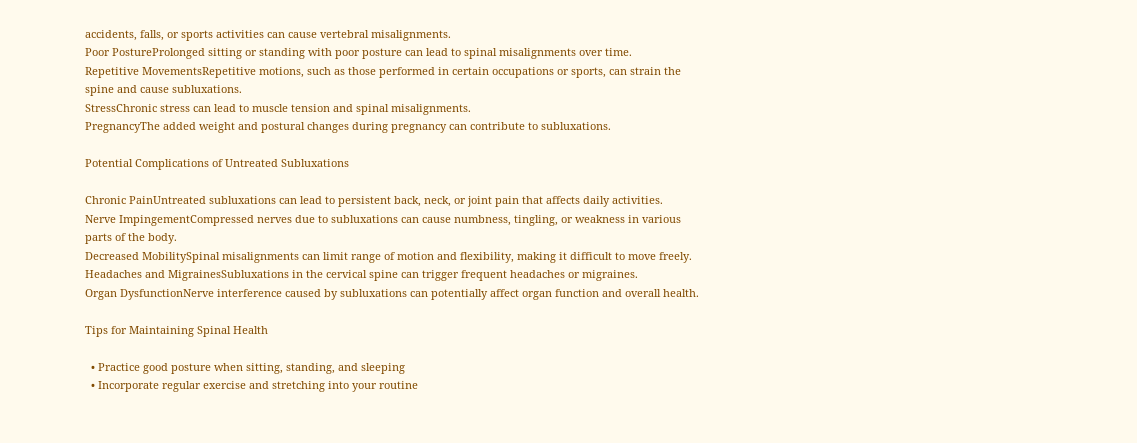accidents, falls, or sports activities can cause vertebral misalignments.
Poor PostureProlonged sitting or standing with poor posture can lead to spinal misalignments over time.
Repetitive MovementsRepetitive motions, such as those performed in certain occupations or sports, can strain the spine and cause subluxations.
StressChronic stress can lead to muscle tension and spinal misalignments.
PregnancyThe added weight and postural changes during pregnancy can contribute to subluxations.

Potential Complications of Untreated Subluxations

Chronic PainUntreated subluxations can lead to persistent back, neck, or joint pain that affects daily activities.
Nerve ImpingementCompressed nerves due to subluxations can cause numbness, tingling, or weakness in various parts of the body.
Decreased MobilitySpinal misalignments can limit range of motion and flexibility, making it difficult to move freely.
Headaches and MigrainesSubluxations in the cervical spine can trigger frequent headaches or migraines.
Organ DysfunctionNerve interference caused by subluxations can potentially affect organ function and overall health.

Tips for Maintaining Spinal Health

  • Practice good posture when sitting, standing, and sleeping
  • Incorporate regular exercise and stretching into your routine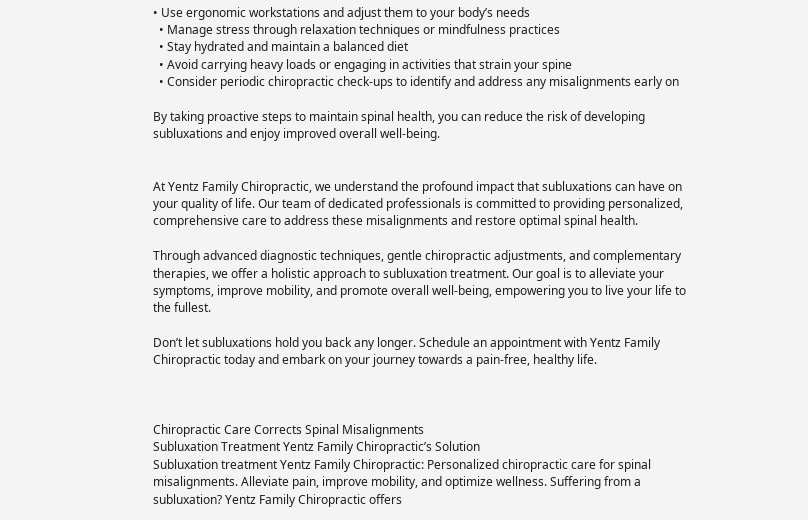• Use ergonomic workstations and adjust them to your body’s needs
  • Manage stress through relaxation techniques or mindfulness practices
  • Stay hydrated and maintain a balanced diet
  • Avoid carrying heavy loads or engaging in activities that strain your spine
  • Consider periodic chiropractic check-ups to identify and address any misalignments early on

By taking proactive steps to maintain spinal health, you can reduce the risk of developing subluxations and enjoy improved overall well-being.


At Yentz Family Chiropractic, we understand the profound impact that subluxations can have on your quality of life. Our team of dedicated professionals is committed to providing personalized, comprehensive care to address these misalignments and restore optimal spinal health.

Through advanced diagnostic techniques, gentle chiropractic adjustments, and complementary therapies, we offer a holistic approach to subluxation treatment. Our goal is to alleviate your symptoms, improve mobility, and promote overall well-being, empowering you to live your life to the fullest.

Don’t let subluxations hold you back any longer. Schedule an appointment with Yentz Family Chiropractic today and embark on your journey towards a pain-free, healthy life.



Chiropractic Care Corrects Spinal Misalignments
Subluxation Treatment Yentz Family Chiropractic’s Solution
Subluxation treatment Yentz Family Chiropractic: Personalized chiropractic care for spinal misalignments. Alleviate pain, improve mobility, and optimize wellness. Suffering from a subluxation? Yentz Family Chiropractic offers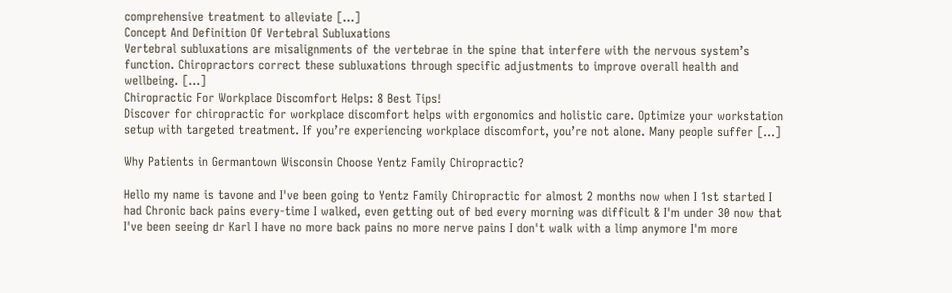comprehensive treatment to alleviate [...]
Concept And Definition Of Vertebral Subluxations
Vertebral subluxations are misalignments of the vertebrae in the spine that interfere with the nervous system’s function. Chiropractors correct these subluxations through specific adjustments to improve overall health and wellbeing. [...]
Chiropractic For Workplace Discomfort Helps: 8 Best Tips!
Discover for chiropractic for workplace discomfort helps with ergonomics and holistic care. Optimize your workstation setup with targeted treatment. If you’re experiencing workplace discomfort, you’re not alone. Many people suffer [...]

Why Patients in Germantown Wisconsin Choose Yentz Family Chiropractic?

Hello my name is tavone and I've been going to Yentz Family Chiropractic for almost 2 months now when I 1st started I had Chronic back pains every-time I walked, even getting out of bed every morning was difficult & I'm under 30 now that I've been seeing dr Karl I have no more back pains no more nerve pains I don't walk with a limp anymore I'm more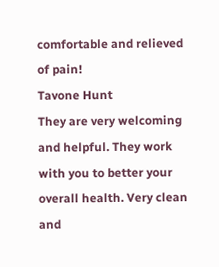comfortable and relieved of pain!
Tavone Hunt
They are very welcoming and helpful. They work with you to better your overall health. Very clean and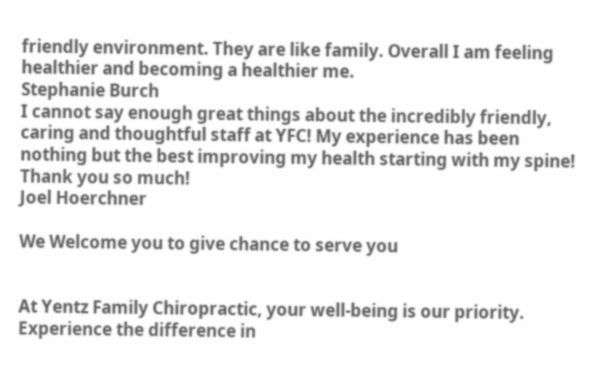friendly environment. They are like family. Overall I am feeling healthier and becoming a healthier me.
Stephanie Burch
I cannot say enough great things about the incredibly friendly, caring and thoughtful staff at YFC! My experience has been nothing but the best improving my health starting with my spine! Thank you so much!
Joel Hoerchner

We Welcome you to give chance to serve you


At Yentz Family Chiropractic, your well-being is our priority. Experience the difference in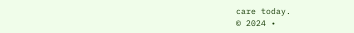care today.
© 2024 •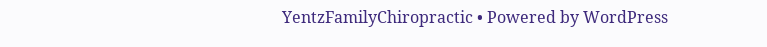YentzFamilyChiropractic • Powered by WordPress